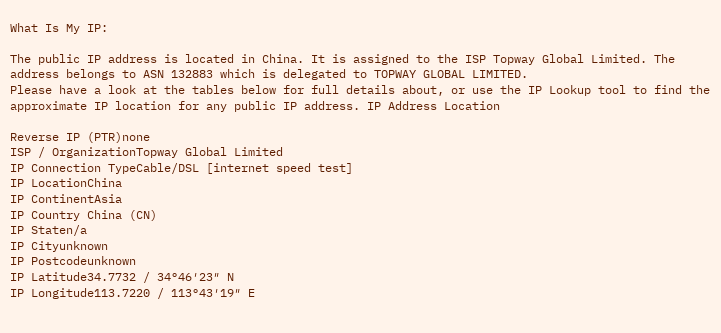What Is My IP:

The public IP address is located in China. It is assigned to the ISP Topway Global Limited. The address belongs to ASN 132883 which is delegated to TOPWAY GLOBAL LIMITED.
Please have a look at the tables below for full details about, or use the IP Lookup tool to find the approximate IP location for any public IP address. IP Address Location

Reverse IP (PTR)none
ISP / OrganizationTopway Global Limited
IP Connection TypeCable/DSL [internet speed test]
IP LocationChina
IP ContinentAsia
IP Country China (CN)
IP Staten/a
IP Cityunknown
IP Postcodeunknown
IP Latitude34.7732 / 34°46′23″ N
IP Longitude113.7220 / 113°43′19″ E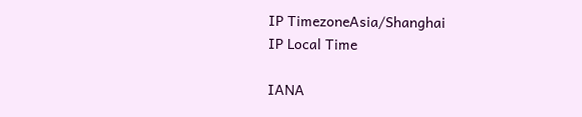IP TimezoneAsia/Shanghai
IP Local Time

IANA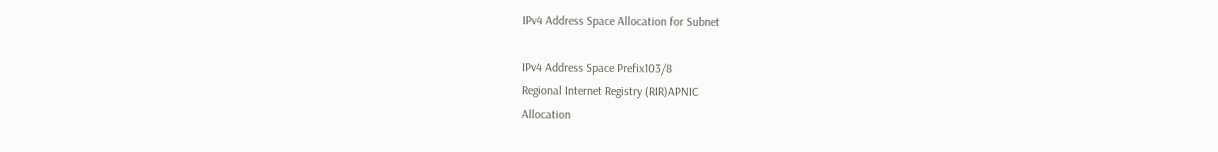IPv4 Address Space Allocation for Subnet

IPv4 Address Space Prefix103/8
Regional Internet Registry (RIR)APNIC
Allocation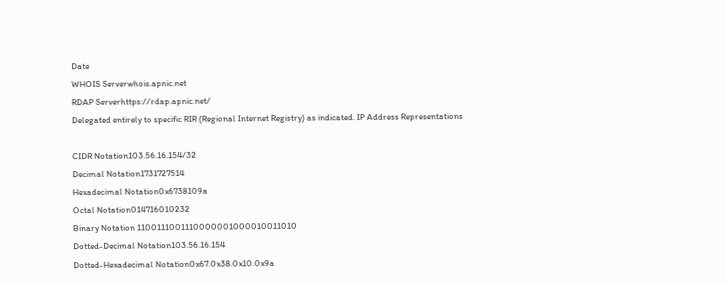Date
WHOIS Serverwhois.apnic.net
RDAP Serverhttps://rdap.apnic.net/
Delegated entirely to specific RIR (Regional Internet Registry) as indicated. IP Address Representations

CIDR Notation103.56.16.154/32
Decimal Notation1731727514
Hexadecimal Notation0x6738109a
Octal Notation014716010232
Binary Notation 1100111001110000001000010011010
Dotted-Decimal Notation103.56.16.154
Dotted-Hexadecimal Notation0x67.0x38.0x10.0x9a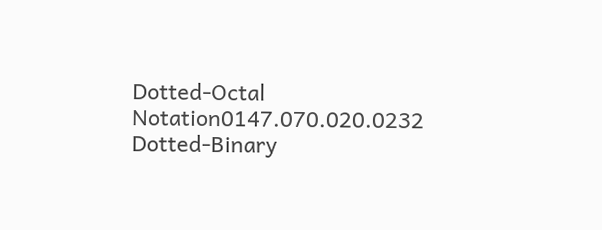Dotted-Octal Notation0147.070.020.0232
Dotted-Binary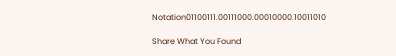Notation01100111.00111000.00010000.10011010

Share What You Found